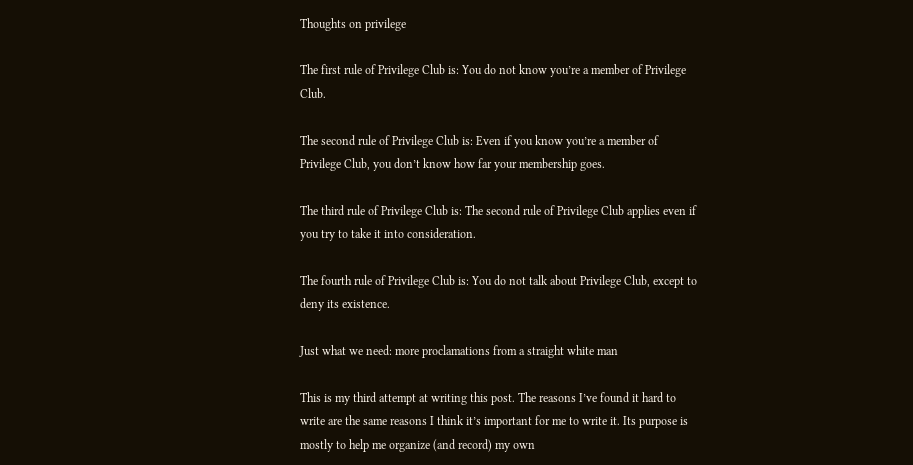Thoughts on privilege

The first rule of Privilege Club is: You do not know you’re a member of Privilege Club.

The second rule of Privilege Club is: Even if you know you’re a member of Privilege Club, you don’t know how far your membership goes.

The third rule of Privilege Club is: The second rule of Privilege Club applies even if you try to take it into consideration.

The fourth rule of Privilege Club is: You do not talk about Privilege Club, except to deny its existence.

Just what we need: more proclamations from a straight white man

This is my third attempt at writing this post. The reasons I’ve found it hard to write are the same reasons I think it’s important for me to write it. Its purpose is mostly to help me organize (and record) my own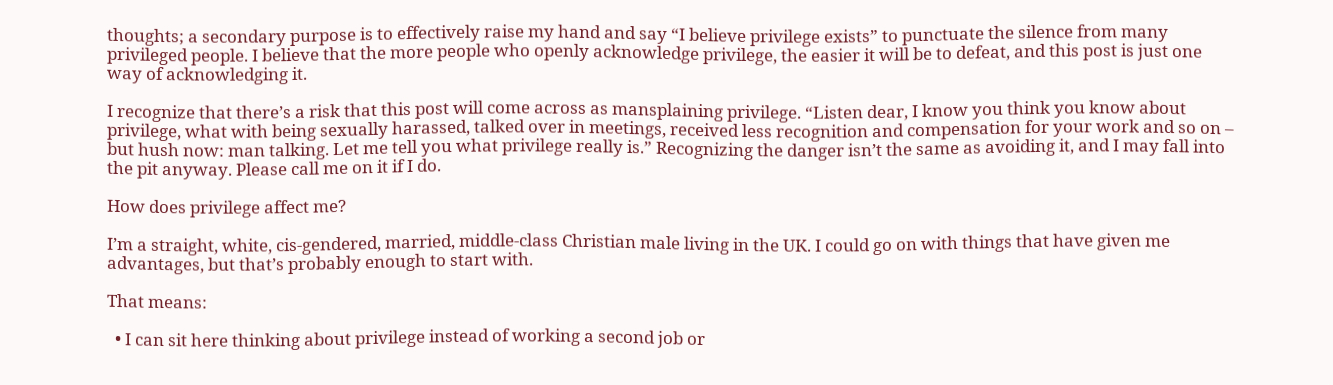thoughts; a secondary purpose is to effectively raise my hand and say “I believe privilege exists” to punctuate the silence from many privileged people. I believe that the more people who openly acknowledge privilege, the easier it will be to defeat, and this post is just one way of acknowledging it.

I recognize that there’s a risk that this post will come across as mansplaining privilege. “Listen dear, I know you think you know about privilege, what with being sexually harassed, talked over in meetings, received less recognition and compensation for your work and so on – but hush now: man talking. Let me tell you what privilege really is.” Recognizing the danger isn’t the same as avoiding it, and I may fall into the pit anyway. Please call me on it if I do.

How does privilege affect me?

I’m a straight, white, cis-gendered, married, middle-class Christian male living in the UK. I could go on with things that have given me advantages, but that’s probably enough to start with.

That means:

  • I can sit here thinking about privilege instead of working a second job or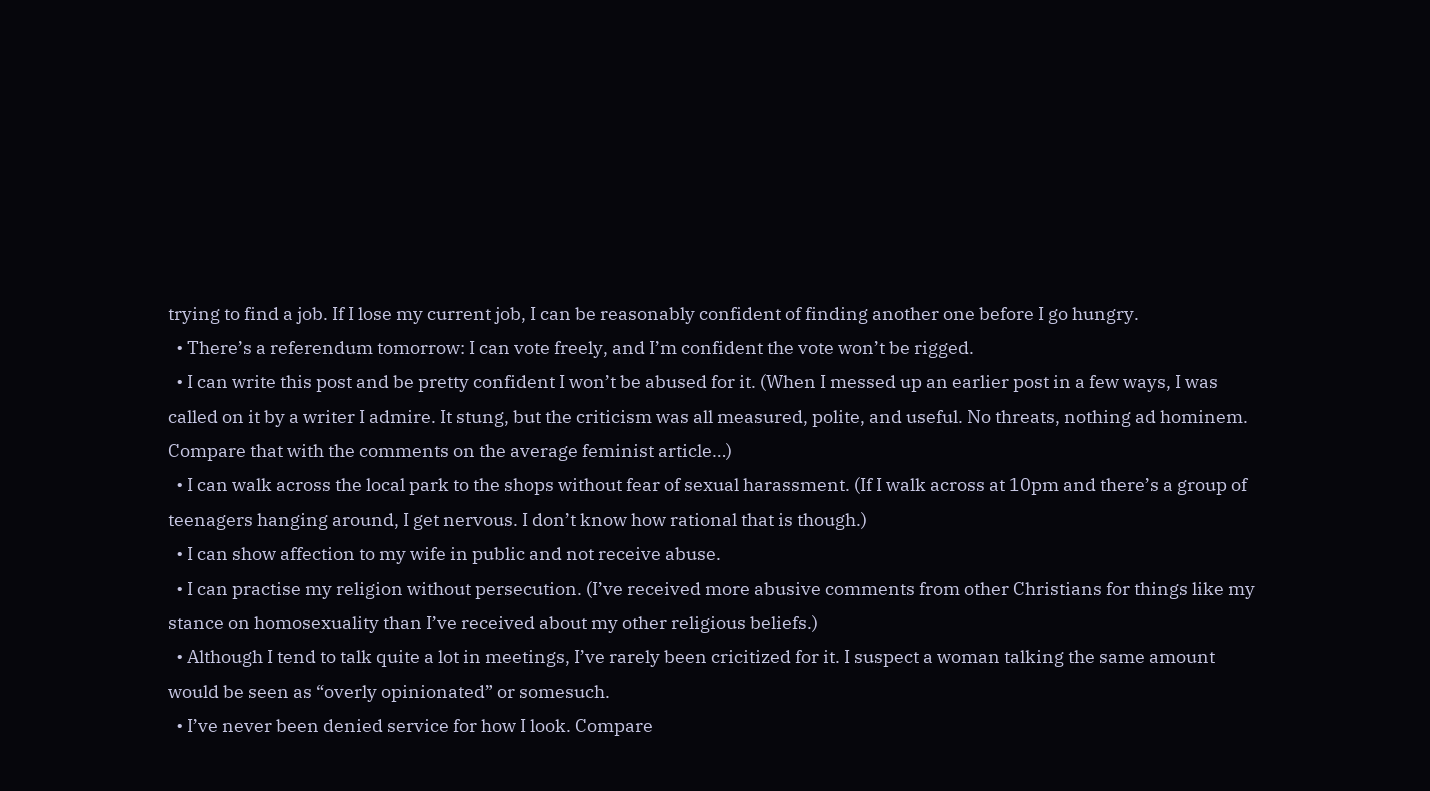trying to find a job. If I lose my current job, I can be reasonably confident of finding another one before I go hungry.
  • There’s a referendum tomorrow: I can vote freely, and I’m confident the vote won’t be rigged.
  • I can write this post and be pretty confident I won’t be abused for it. (When I messed up an earlier post in a few ways, I was called on it by a writer I admire. It stung, but the criticism was all measured, polite, and useful. No threats, nothing ad hominem. Compare that with the comments on the average feminist article…)
  • I can walk across the local park to the shops without fear of sexual harassment. (If I walk across at 10pm and there’s a group of teenagers hanging around, I get nervous. I don’t know how rational that is though.)
  • I can show affection to my wife in public and not receive abuse.
  • I can practise my religion without persecution. (I’ve received more abusive comments from other Christians for things like my stance on homosexuality than I’ve received about my other religious beliefs.)
  • Although I tend to talk quite a lot in meetings, I’ve rarely been cricitized for it. I suspect a woman talking the same amount would be seen as “overly opinionated” or somesuch.
  • I’ve never been denied service for how I look. Compare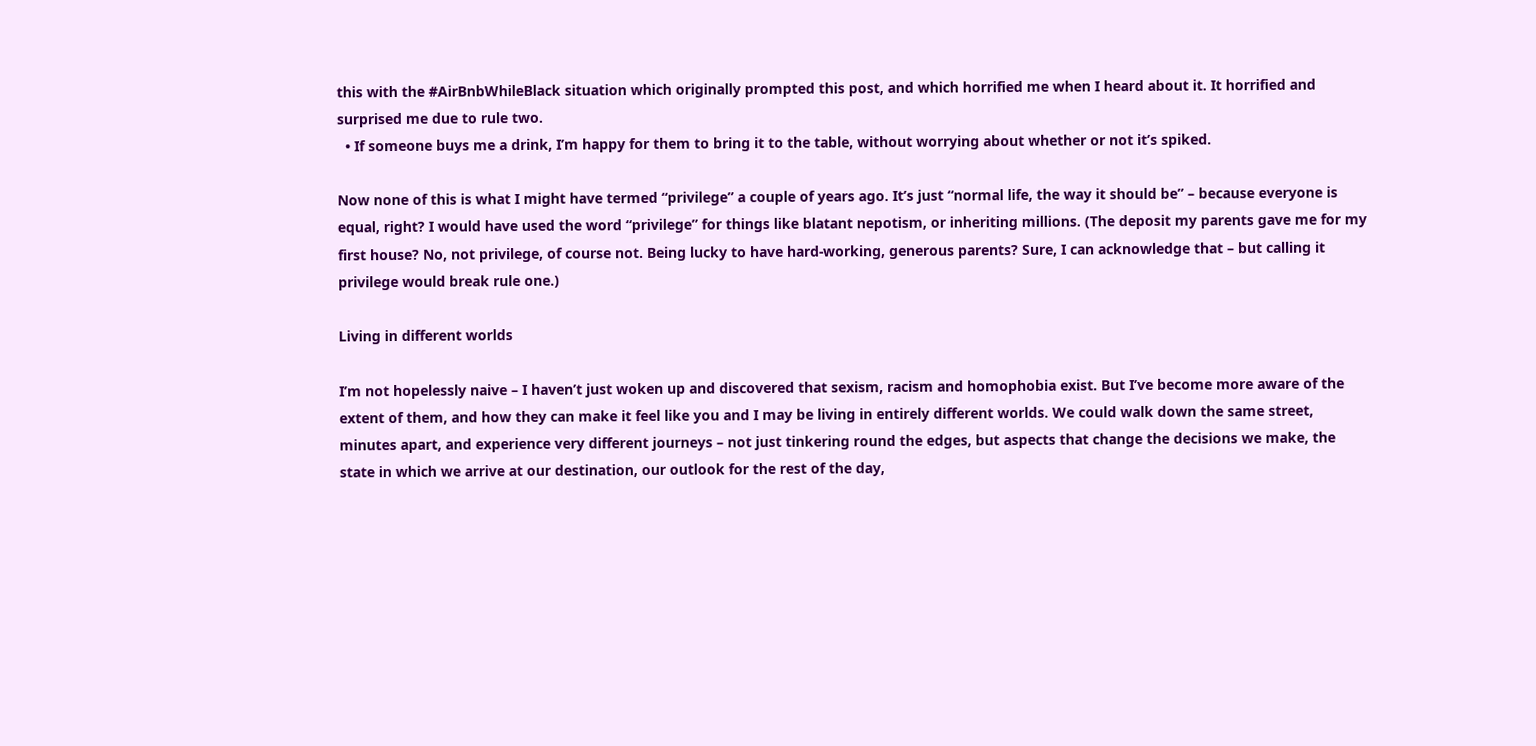this with the #AirBnbWhileBlack situation which originally prompted this post, and which horrified me when I heard about it. It horrified and surprised me due to rule two.
  • If someone buys me a drink, I’m happy for them to bring it to the table, without worrying about whether or not it’s spiked.

Now none of this is what I might have termed “privilege” a couple of years ago. It’s just “normal life, the way it should be” – because everyone is equal, right? I would have used the word “privilege” for things like blatant nepotism, or inheriting millions. (The deposit my parents gave me for my first house? No, not privilege, of course not. Being lucky to have hard-working, generous parents? Sure, I can acknowledge that – but calling it privilege would break rule one.)

Living in different worlds

I’m not hopelessly naive – I haven’t just woken up and discovered that sexism, racism and homophobia exist. But I’ve become more aware of the extent of them, and how they can make it feel like you and I may be living in entirely different worlds. We could walk down the same street, minutes apart, and experience very different journeys – not just tinkering round the edges, but aspects that change the decisions we make, the state in which we arrive at our destination, our outlook for the rest of the day,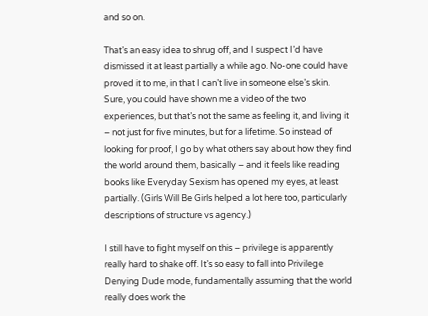and so on.

That’s an easy idea to shrug off, and I suspect I’d have dismissed it at least partially a while ago. No-one could have proved it to me, in that I can’t live in someone else’s skin. Sure, you could have shown me a video of the two experiences, but that’s not the same as feeling it, and living it – not just for five minutes, but for a lifetime. So instead of looking for proof, I go by what others say about how they find the world around them, basically – and it feels like reading books like Everyday Sexism has opened my eyes, at least partially. (Girls Will Be Girls helped a lot here too, particularly descriptions of structure vs agency.)

I still have to fight myself on this – privilege is apparently really hard to shake off. It’s so easy to fall into Privilege Denying Dude mode, fundamentally assuming that the world really does work the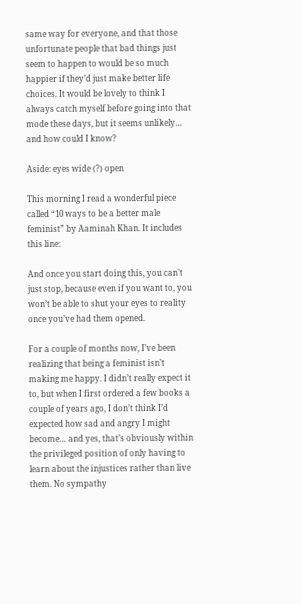same way for everyone, and that those unfortunate people that bad things just seem to happen to would be so much happier if they’d just make better life choices. It would be lovely to think I always catch myself before going into that mode these days, but it seems unlikely… and how could I know?

Aside: eyes wide (?) open

This morning I read a wonderful piece called “10 ways to be a better male feminist” by Aaminah Khan. It includes this line:

And once you start doing this, you can’t just stop, because even if you want to, you won’t be able to shut your eyes to reality once you’ve had them opened.

For a couple of months now, I’ve been realizing that being a feminist isn’t making me happy. I didn’t really expect it to, but when I first ordered a few books a couple of years ago, I don’t think I’d expected how sad and angry I might become… and yes, that’s obviously within the privileged position of only having to learn about the injustices rather than live them. No sympathy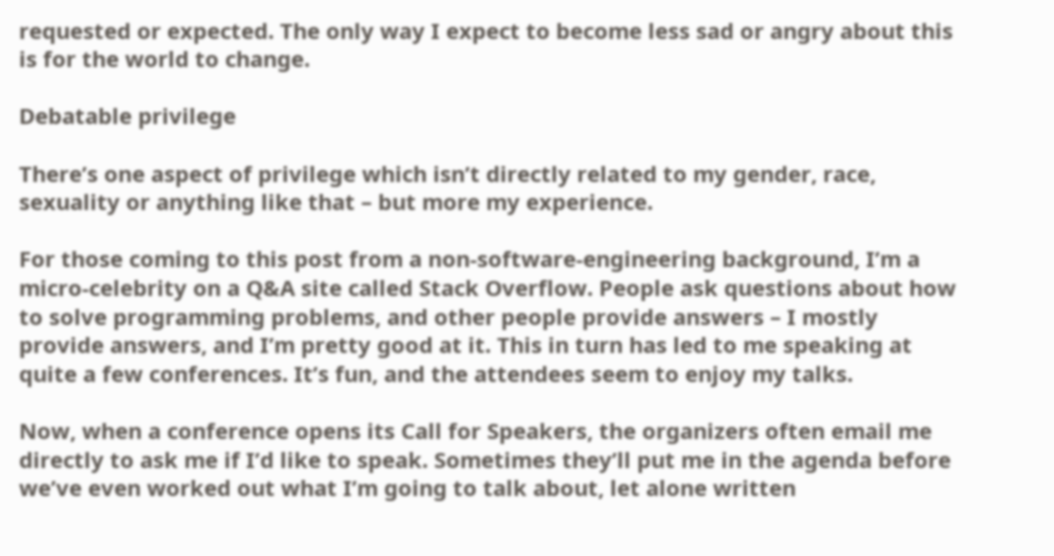requested or expected. The only way I expect to become less sad or angry about this is for the world to change.

Debatable privilege

There’s one aspect of privilege which isn’t directly related to my gender, race, sexuality or anything like that – but more my experience.

For those coming to this post from a non-software-engineering background, I’m a micro-celebrity on a Q&A site called Stack Overflow. People ask questions about how to solve programming problems, and other people provide answers – I mostly provide answers, and I’m pretty good at it. This in turn has led to me speaking at quite a few conferences. It’s fun, and the attendees seem to enjoy my talks.

Now, when a conference opens its Call for Speakers, the organizers often email me directly to ask me if I’d like to speak. Sometimes they’ll put me in the agenda before we’ve even worked out what I’m going to talk about, let alone written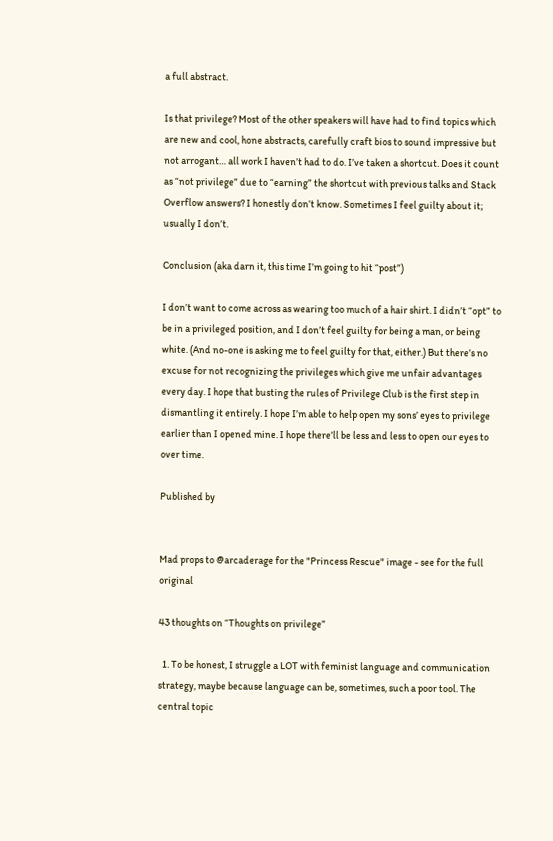a full abstract.

Is that privilege? Most of the other speakers will have had to find topics which are new and cool, hone abstracts, carefully craft bios to sound impressive but not arrogant… all work I haven’t had to do. I’ve taken a shortcut. Does it count as “not privilege” due to “earning” the shortcut with previous talks and Stack Overflow answers? I honestly don’t know. Sometimes I feel guilty about it; usually I don’t.

Conclusion (aka darn it, this time I’m going to hit “post”)

I don’t want to come across as wearing too much of a hair shirt. I didn’t “opt” to be in a privileged position, and I don’t feel guilty for being a man, or being white. (And no-one is asking me to feel guilty for that, either.) But there’s no excuse for not recognizing the privileges which give me unfair advantages every day. I hope that busting the rules of Privilege Club is the first step in dismantling it entirely. I hope I’m able to help open my sons’ eyes to privilege earlier than I opened mine. I hope there’ll be less and less to open our eyes to over time.

Published by


Mad props to @arcaderage for the "Princess Rescue" image - see for the full original

43 thoughts on “Thoughts on privilege”

  1. To be honest, I struggle a LOT with feminist language and communication strategy, maybe because language can be, sometimes, such a poor tool. The central topic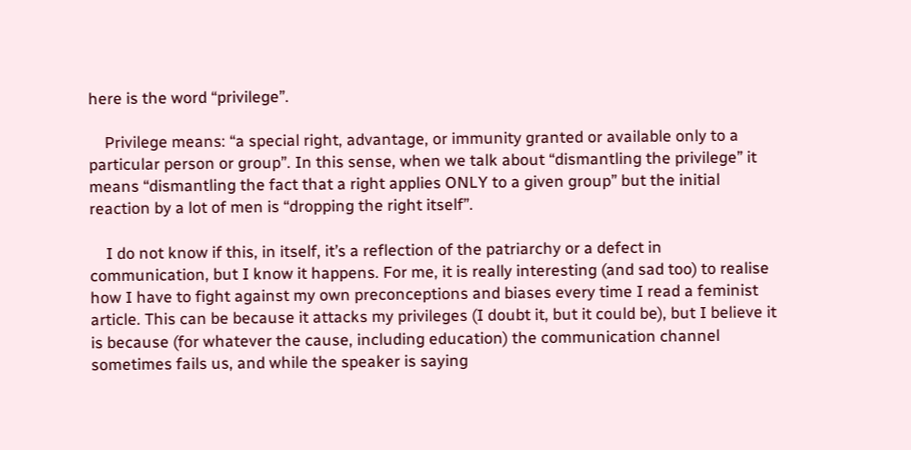here is the word “privilege”.

    Privilege means: “a special right, advantage, or immunity granted or available only to a particular person or group”. In this sense, when we talk about “dismantling the privilege” it means “dismantling the fact that a right applies ONLY to a given group” but the initial reaction by a lot of men is “dropping the right itself”.

    I do not know if this, in itself, it’s a reflection of the patriarchy or a defect in communication, but I know it happens. For me, it is really interesting (and sad too) to realise how I have to fight against my own preconceptions and biases every time I read a feminist article. This can be because it attacks my privileges (I doubt it, but it could be), but I believe it is because (for whatever the cause, including education) the communication channel sometimes fails us, and while the speaker is saying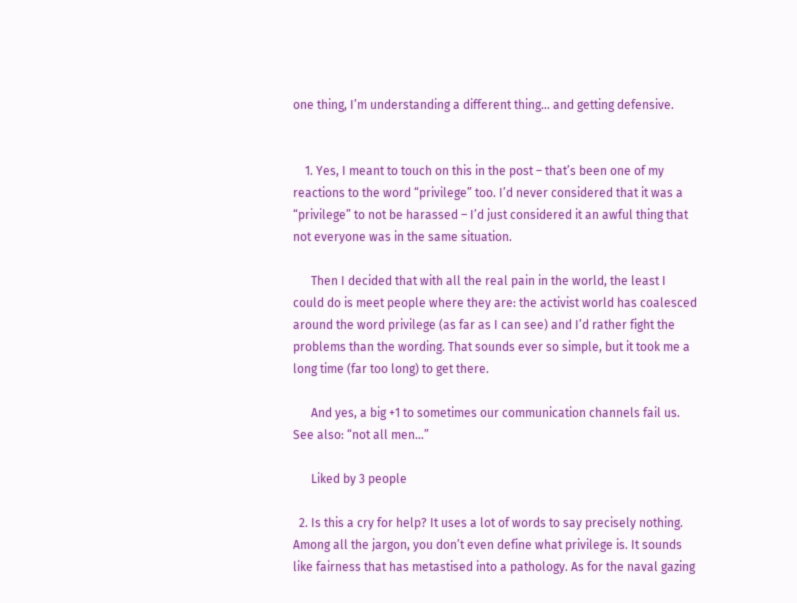one thing, I’m understanding a different thing… and getting defensive.


    1. Yes, I meant to touch on this in the post – that’s been one of my reactions to the word “privilege” too. I’d never considered that it was a “privilege” to not be harassed – I’d just considered it an awful thing that not everyone was in the same situation.

      Then I decided that with all the real pain in the world, the least I could do is meet people where they are: the activist world has coalesced around the word privilege (as far as I can see) and I’d rather fight the problems than the wording. That sounds ever so simple, but it took me a long time (far too long) to get there.

      And yes, a big +1 to sometimes our communication channels fail us. See also: “not all men…”

      Liked by 3 people

  2. Is this a cry for help? It uses a lot of words to say precisely nothing. Among all the jargon, you don’t even define what privilege is. It sounds like fairness that has metastised into a pathology. As for the naval gazing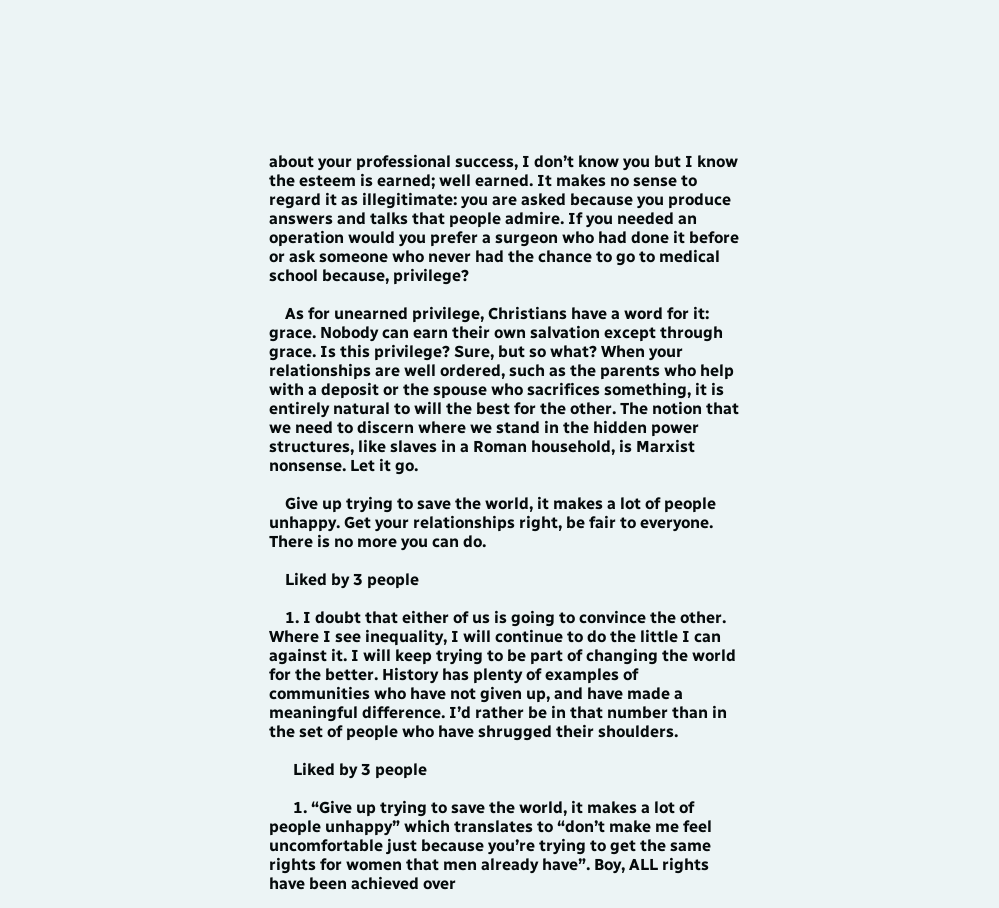about your professional success, I don’t know you but I know the esteem is earned; well earned. It makes no sense to regard it as illegitimate: you are asked because you produce answers and talks that people admire. If you needed an operation would you prefer a surgeon who had done it before or ask someone who never had the chance to go to medical school because, privilege?

    As for unearned privilege, Christians have a word for it: grace. Nobody can earn their own salvation except through grace. Is this privilege? Sure, but so what? When your relationships are well ordered, such as the parents who help with a deposit or the spouse who sacrifices something, it is entirely natural to will the best for the other. The notion that we need to discern where we stand in the hidden power structures, like slaves in a Roman household, is Marxist nonsense. Let it go.

    Give up trying to save the world, it makes a lot of people unhappy. Get your relationships right, be fair to everyone. There is no more you can do.

    Liked by 3 people

    1. I doubt that either of us is going to convince the other. Where I see inequality, I will continue to do the little I can against it. I will keep trying to be part of changing the world for the better. History has plenty of examples of communities who have not given up, and have made a meaningful difference. I’d rather be in that number than in the set of people who have shrugged their shoulders.

      Liked by 3 people

      1. “Give up trying to save the world, it makes a lot of people unhappy” which translates to “don’t make me feel uncomfortable just because you’re trying to get the same rights for women that men already have”. Boy, ALL rights have been achieved over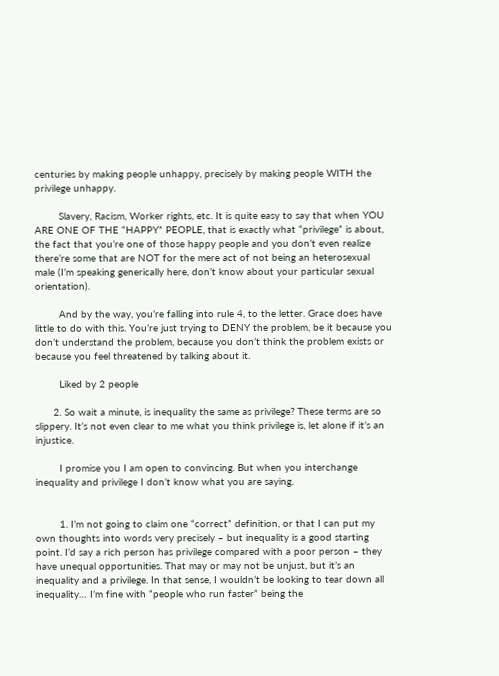centuries by making people unhappy, precisely by making people WITH the privilege unhappy.

        Slavery, Racism, Worker rights, etc. It is quite easy to say that when YOU ARE ONE OF THE “HAPPY” PEOPLE, that is exactly what “privilege” is about, the fact that you’re one of those happy people and you don’t even realize there’re some that are NOT for the mere act of not being an heterosexual male (I’m speaking generically here, don’t know about your particular sexual orientation).

        And by the way, you’re falling into rule 4, to the letter. Grace does have little to do with this. You’re just trying to DENY the problem, be it because you don’t understand the problem, because you don’t think the problem exists or because you feel threatened by talking about it.

        Liked by 2 people

      2. So wait a minute, is inequality the same as privilege? These terms are so slippery. It’s not even clear to me what you think privilege is, let alone if it’s an injustice.

        I promise you I am open to convincing. But when you interchange inequality and privilege I don’t know what you are saying.


        1. I’m not going to claim one “correct” definition, or that I can put my own thoughts into words very precisely – but inequality is a good starting point. I’d say a rich person has privilege compared with a poor person – they have unequal opportunities. That may or may not be unjust, but it’s an inequality and a privilege. In that sense, I wouldn’t be looking to tear down all inequality… I’m fine with “people who run faster” being the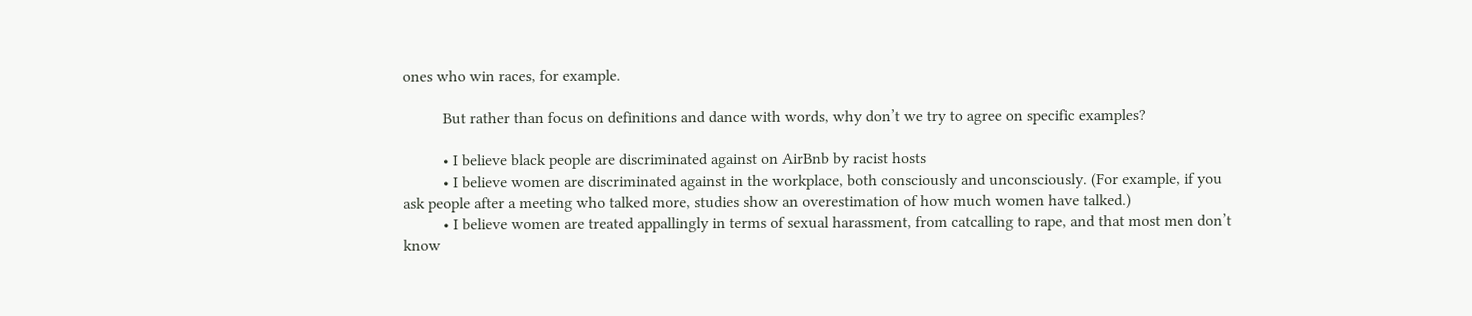ones who win races, for example.

          But rather than focus on definitions and dance with words, why don’t we try to agree on specific examples?

          • I believe black people are discriminated against on AirBnb by racist hosts
          • I believe women are discriminated against in the workplace, both consciously and unconsciously. (For example, if you ask people after a meeting who talked more, studies show an overestimation of how much women have talked.)
          • I believe women are treated appallingly in terms of sexual harassment, from catcalling to rape, and that most men don’t know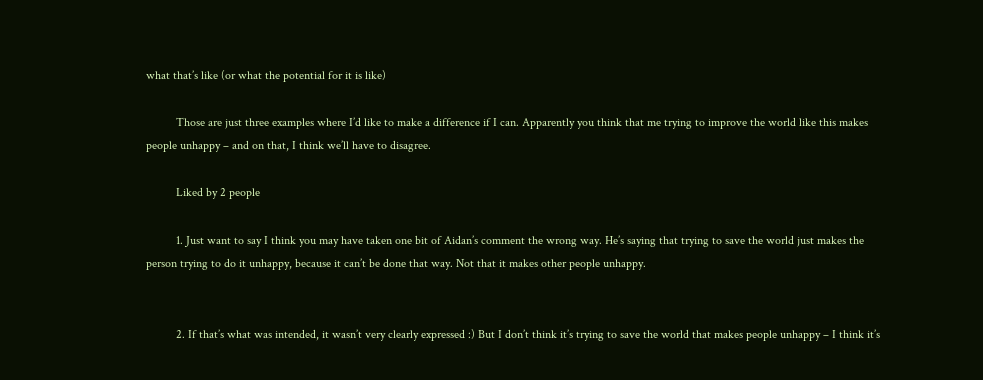what that’s like (or what the potential for it is like)

          Those are just three examples where I’d like to make a difference if I can. Apparently you think that me trying to improve the world like this makes people unhappy – and on that, I think we’ll have to disagree.

          Liked by 2 people

          1. Just want to say I think you may have taken one bit of Aidan’s comment the wrong way. He’s saying that trying to save the world just makes the person trying to do it unhappy, because it can’t be done that way. Not that it makes other people unhappy.


          2. If that’s what was intended, it wasn’t very clearly expressed :) But I don’t think it’s trying to save the world that makes people unhappy – I think it’s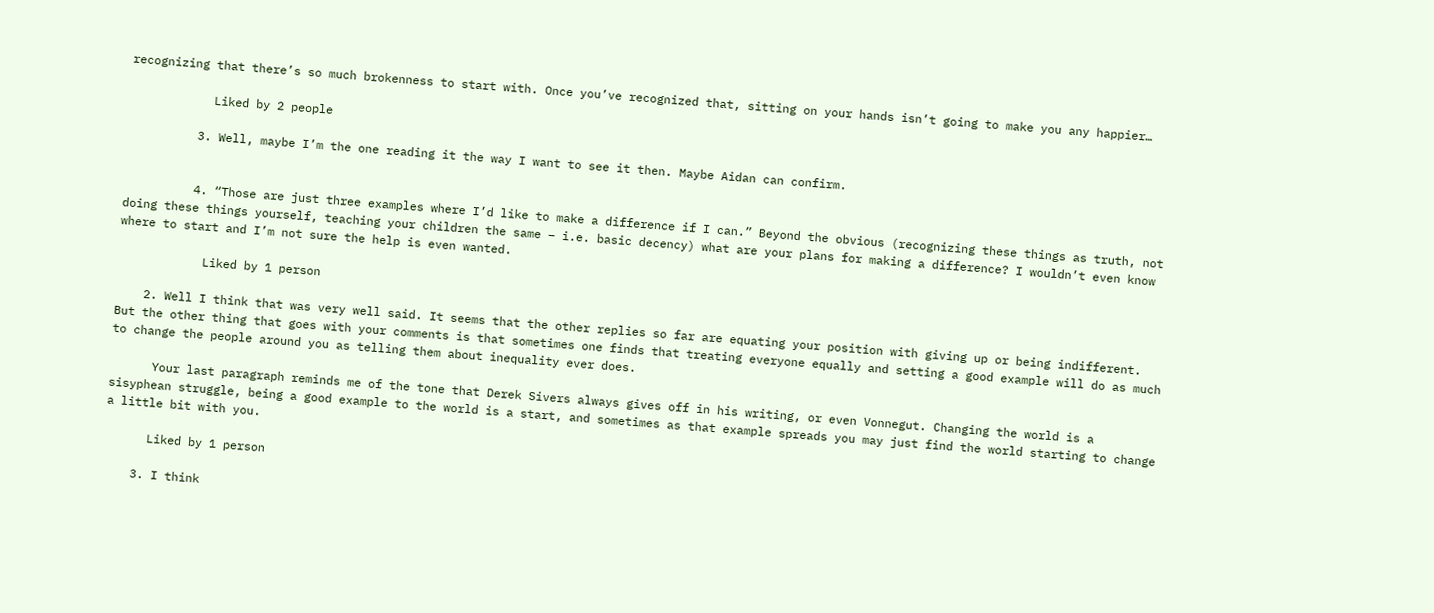recognizing that there’s so much brokenness to start with. Once you’ve recognized that, sitting on your hands isn’t going to make you any happier…

            Liked by 2 people

          3. Well, maybe I’m the one reading it the way I want to see it then. Maybe Aidan can confirm.


          4. “Those are just three examples where I’d like to make a difference if I can.” Beyond the obvious (recognizing these things as truth, not doing these things yourself, teaching your children the same – i.e. basic decency) what are your plans for making a difference? I wouldn’t even know where to start and I’m not sure the help is even wanted.

            Liked by 1 person

    2. Well I think that was very well said. It seems that the other replies so far are equating your position with giving up or being indifferent. But the other thing that goes with your comments is that sometimes one finds that treating everyone equally and setting a good example will do as much to change the people around you as telling them about inequality ever does.

      Your last paragraph reminds me of the tone that Derek Sivers always gives off in his writing, or even Vonnegut. Changing the world is a sisyphean struggle, being a good example to the world is a start, and sometimes as that example spreads you may just find the world starting to change a little bit with you.

      Liked by 1 person

    3. I think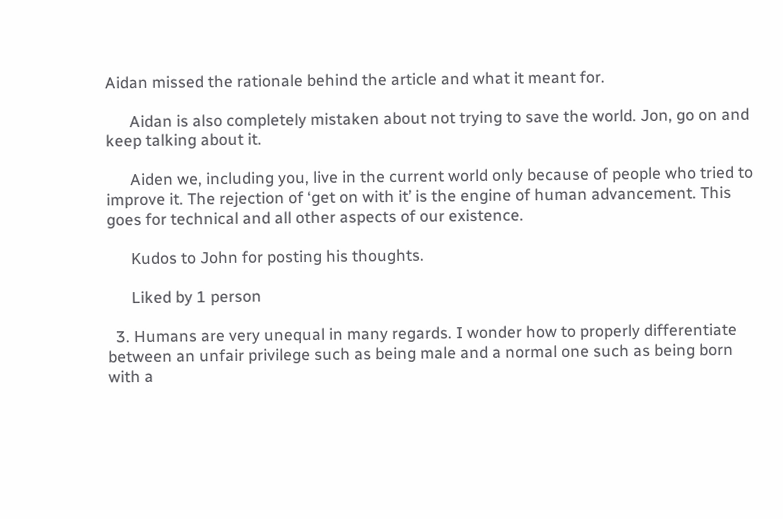Aidan missed the rationale behind the article and what it meant for.

      Aidan is also completely mistaken about not trying to save the world. Jon, go on and keep talking about it.

      Aiden we, including you, live in the current world only because of people who tried to improve it. The rejection of ‘get on with it’ is the engine of human advancement. This goes for technical and all other aspects of our existence.

      Kudos to John for posting his thoughts.

      Liked by 1 person

  3. Humans are very unequal in many regards. I wonder how to properly differentiate between an unfair privilege such as being male and a normal one such as being born with a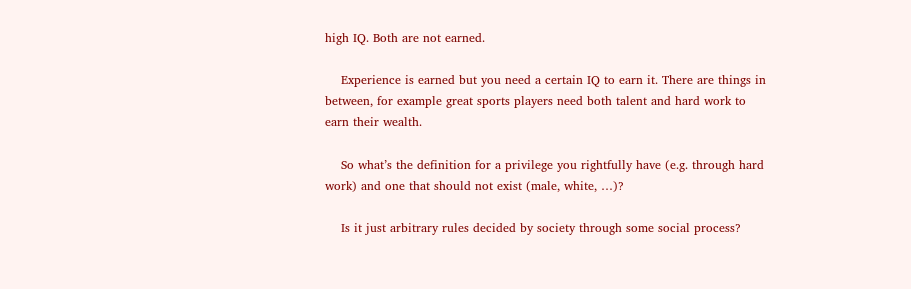high IQ. Both are not earned.

    Experience is earned but you need a certain IQ to earn it. There are things in between, for example great sports players need both talent and hard work to earn their wealth.

    So what’s the definition for a privilege you rightfully have (e.g. through hard work) and one that should not exist (male, white, …)?

    Is it just arbitrary rules decided by society through some social process?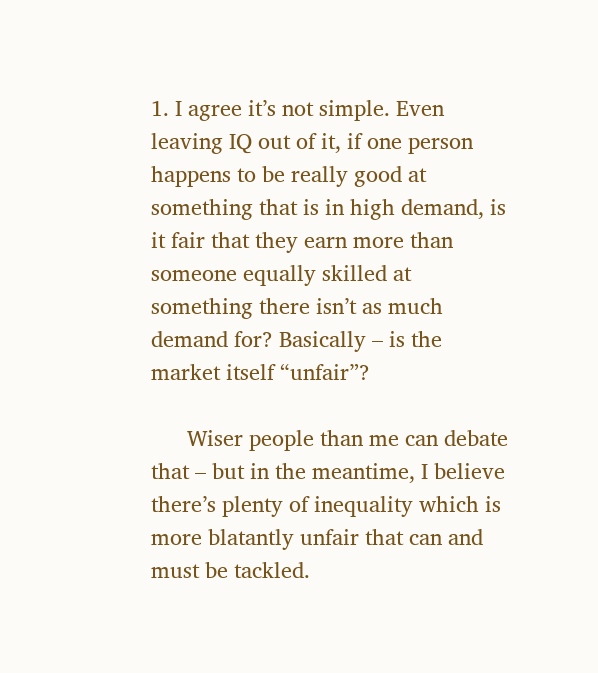1. I agree it’s not simple. Even leaving IQ out of it, if one person happens to be really good at something that is in high demand, is it fair that they earn more than someone equally skilled at something there isn’t as much demand for? Basically – is the market itself “unfair”?

      Wiser people than me can debate that – but in the meantime, I believe there’s plenty of inequality which is more blatantly unfair that can and must be tackled.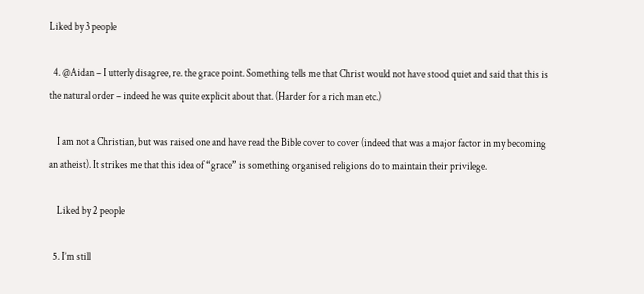Liked by 3 people

  4. @Aidan – I utterly disagree, re. the grace point. Something tells me that Christ would not have stood quiet and said that this is the natural order – indeed he was quite explicit about that. (Harder for a rich man etc.)

    I am not a Christian, but was raised one and have read the Bible cover to cover (indeed that was a major factor in my becoming an atheist). It strikes me that this idea of “grace” is something organised religions do to maintain their privilege.

    Liked by 2 people

  5. I’m still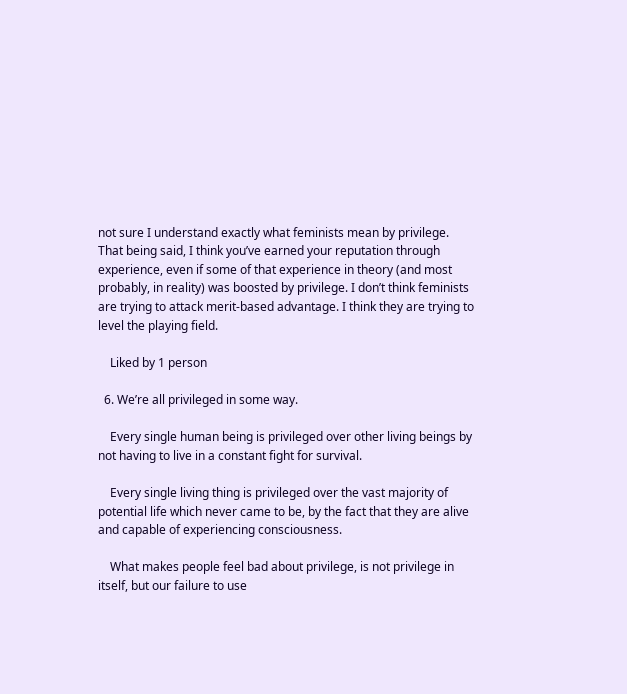not sure I understand exactly what feminists mean by privilege. That being said, I think you’ve earned your reputation through experience, even if some of that experience in theory (and most probably, in reality) was boosted by privilege. I don’t think feminists are trying to attack merit-based advantage. I think they are trying to level the playing field.

    Liked by 1 person

  6. We’re all privileged in some way.

    Every single human being is privileged over other living beings by not having to live in a constant fight for survival.

    Every single living thing is privileged over the vast majority of potential life which never came to be, by the fact that they are alive and capable of experiencing consciousness.

    What makes people feel bad about privilege, is not privilege in itself, but our failure to use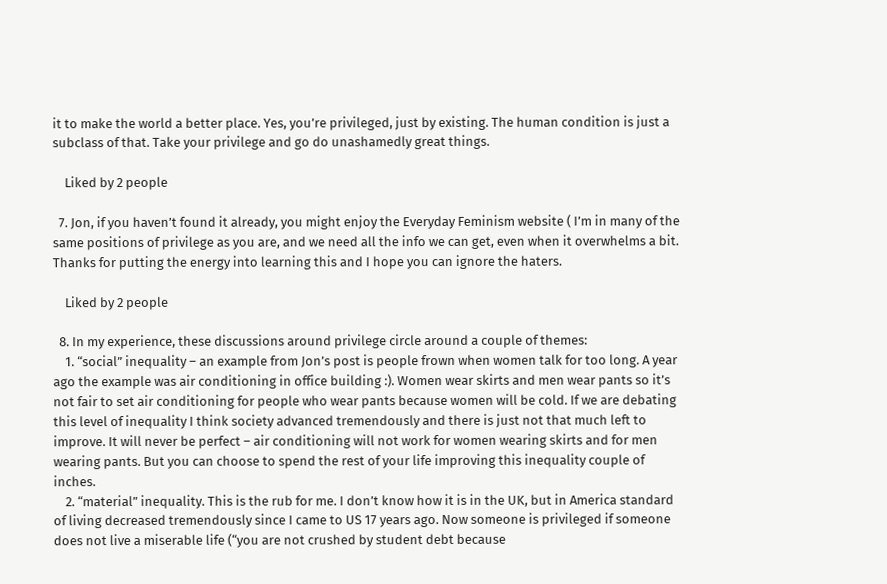it to make the world a better place. Yes, you’re privileged, just by existing. The human condition is just a subclass of that. Take your privilege and go do unashamedly great things.

    Liked by 2 people

  7. Jon, if you haven’t found it already, you might enjoy the Everyday Feminism website ( I’m in many of the same positions of privilege as you are, and we need all the info we can get, even when it overwhelms a bit. Thanks for putting the energy into learning this and I hope you can ignore the haters.

    Liked by 2 people

  8. In my experience, these discussions around privilege circle around a couple of themes:
    1. “social” inequality – an example from Jon’s post is people frown when women talk for too long. A year ago the example was air conditioning in office building :). Women wear skirts and men wear pants so it’s not fair to set air conditioning for people who wear pants because women will be cold. If we are debating this level of inequality I think society advanced tremendously and there is just not that much left to improve. It will never be perfect – air conditioning will not work for women wearing skirts and for men wearing pants. But you can choose to spend the rest of your life improving this inequality couple of inches.
    2. “material” inequality. This is the rub for me. I don’t know how it is in the UK, but in America standard of living decreased tremendously since I came to US 17 years ago. Now someone is privileged if someone does not live a miserable life (“you are not crushed by student debt because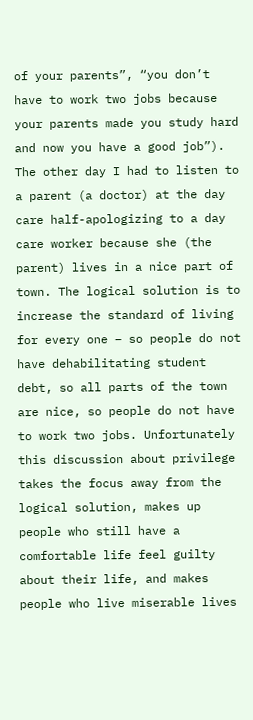of your parents”, “you don’t have to work two jobs because your parents made you study hard and now you have a good job”). The other day I had to listen to a parent (a doctor) at the day care half-apologizing to a day care worker because she (the parent) lives in a nice part of town. The logical solution is to increase the standard of living for every one – so people do not have dehabilitating student debt, so all parts of the town are nice, so people do not have to work two jobs. Unfortunately this discussion about privilege takes the focus away from the logical solution, makes up people who still have a comfortable life feel guilty about their life, and makes people who live miserable lives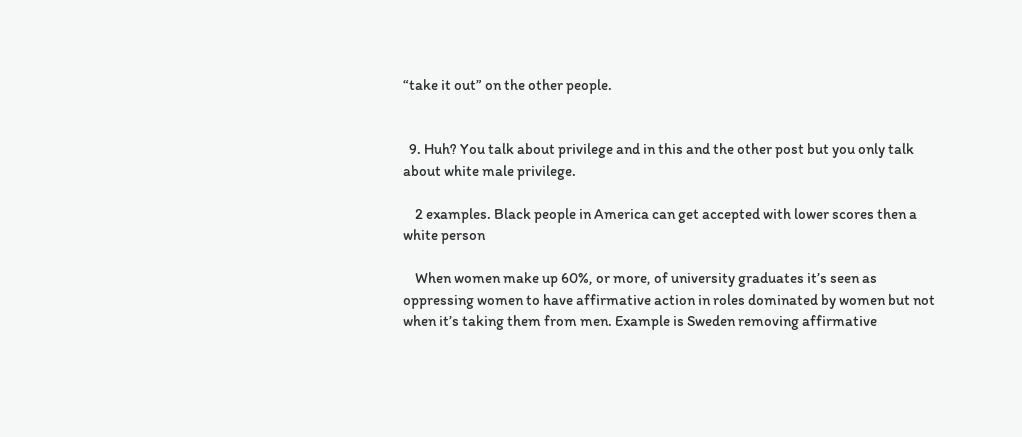“take it out” on the other people.


  9. Huh? You talk about privilege and in this and the other post but you only talk about white male privilege.

    2 examples. Black people in America can get accepted with lower scores then a white person

    When women make up 60%, or more, of university graduates it’s seen as oppressing women to have affirmative action in roles dominated by women but not when it’s taking them from men. Example is Sweden removing affirmative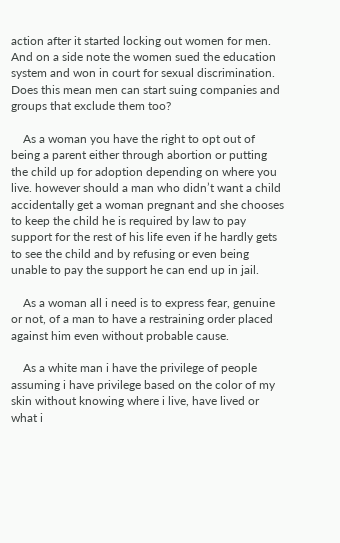action after it started locking out women for men. And on a side note the women sued the education system and won in court for sexual discrimination. Does this mean men can start suing companies and groups that exclude them too?

    As a woman you have the right to opt out of being a parent either through abortion or putting the child up for adoption depending on where you live. however should a man who didn’t want a child accidentally get a woman pregnant and she chooses to keep the child he is required by law to pay support for the rest of his life even if he hardly gets to see the child and by refusing or even being unable to pay the support he can end up in jail.

    As a woman all i need is to express fear, genuine or not, of a man to have a restraining order placed against him even without probable cause.

    As a white man i have the privilege of people assuming i have privilege based on the color of my skin without knowing where i live, have lived or what i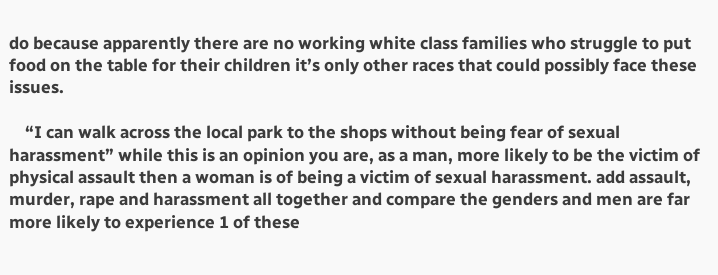do because apparently there are no working white class families who struggle to put food on the table for their children it’s only other races that could possibly face these issues.

    “I can walk across the local park to the shops without being fear of sexual harassment” while this is an opinion you are, as a man, more likely to be the victim of physical assault then a woman is of being a victim of sexual harassment. add assault, murder, rape and harassment all together and compare the genders and men are far more likely to experience 1 of these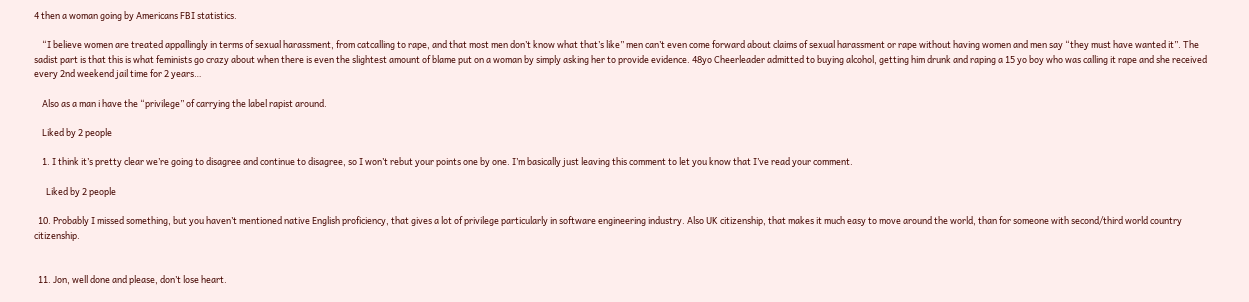4 then a woman going by Americans FBI statistics.

    “I believe women are treated appallingly in terms of sexual harassment, from catcalling to rape, and that most men don’t know what that’s like” men can’t even come forward about claims of sexual harassment or rape without having women and men say “they must have wanted it”. The sadist part is that this is what feminists go crazy about when there is even the slightest amount of blame put on a woman by simply asking her to provide evidence. 48yo Cheerleader admitted to buying alcohol, getting him drunk and raping a 15 yo boy who was calling it rape and she received every 2nd weekend jail time for 2 years…

    Also as a man i have the “privilege” of carrying the label rapist around.

    Liked by 2 people

    1. I think it’s pretty clear we’re going to disagree and continue to disagree, so I won’t rebut your points one by one. I’m basically just leaving this comment to let you know that I’ve read your comment.

      Liked by 2 people

  10. Probably I missed something, but you haven’t mentioned native English proficiency, that gives a lot of privilege particularly in software engineering industry. Also UK citizenship, that makes it much easy to move around the world, than for someone with second/third world country citizenship.


  11. Jon, well done and please, don’t lose heart.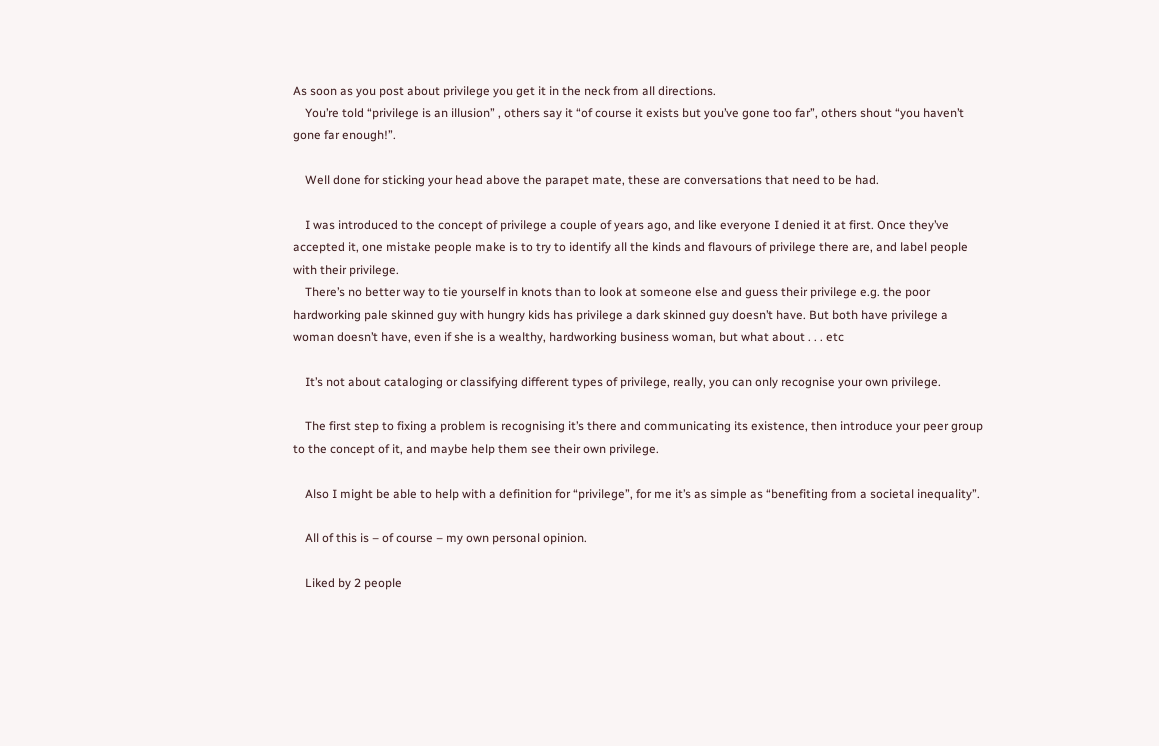As soon as you post about privilege you get it in the neck from all directions.
    You’re told “privilege is an illusion” , others say it “of course it exists but you’ve gone too far”, others shout “you haven’t gone far enough!”.

    Well done for sticking your head above the parapet mate, these are conversations that need to be had.

    I was introduced to the concept of privilege a couple of years ago, and like everyone I denied it at first. Once they’ve accepted it, one mistake people make is to try to identify all the kinds and flavours of privilege there are, and label people with their privilege.
    There’s no better way to tie yourself in knots than to look at someone else and guess their privilege e.g. the poor hardworking pale skinned guy with hungry kids has privilege a dark skinned guy doesn’t have. But both have privilege a woman doesn’t have, even if she is a wealthy, hardworking business woman, but what about . . . etc

    It’s not about cataloging or classifying different types of privilege, really, you can only recognise your own privilege.

    The first step to fixing a problem is recognising it’s there and communicating its existence, then introduce your peer group to the concept of it, and maybe help them see their own privilege.

    Also I might be able to help with a definition for “privilege”, for me it’s as simple as “benefiting from a societal inequality”.

    All of this is – of course – my own personal opinion.

    Liked by 2 people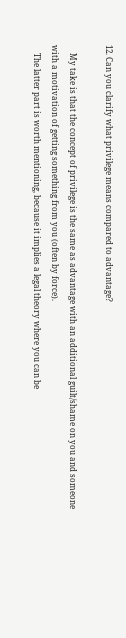12. Can you clarify what privilege means compared to advantage?

    My take is that the concept of privilege is the same as advantage with an additional guilt/shame on you and someone with a motivation of getting something from you (often by force).
    The latter part is worth mentioning, because it implies a legal theory where you can be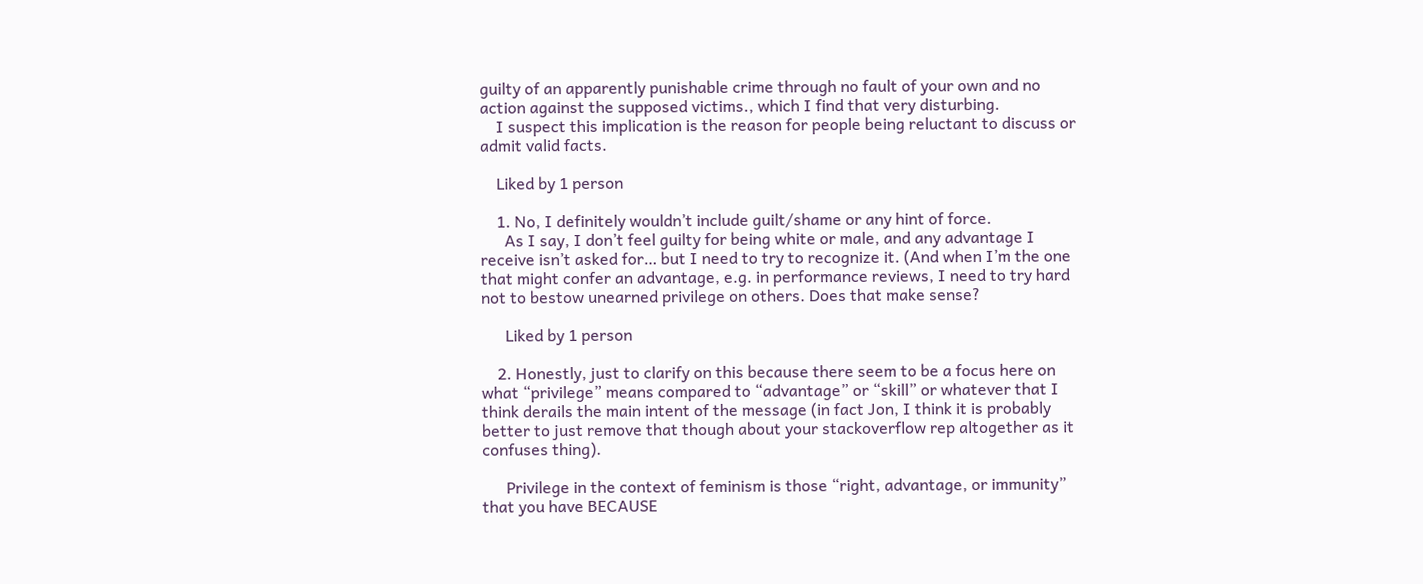guilty of an apparently punishable crime through no fault of your own and no action against the supposed victims., which I find that very disturbing.
    I suspect this implication is the reason for people being reluctant to discuss or admit valid facts.

    Liked by 1 person

    1. No, I definitely wouldn’t include guilt/shame or any hint of force.
      As I say, I don’t feel guilty for being white or male, and any advantage I receive isn’t asked for… but I need to try to recognize it. (And when I’m the one that might confer an advantage, e.g. in performance reviews, I need to try hard not to bestow unearned privilege on others. Does that make sense?

      Liked by 1 person

    2. Honestly, just to clarify on this because there seem to be a focus here on what “privilege” means compared to “advantage” or “skill” or whatever that I think derails the main intent of the message (in fact Jon, I think it is probably better to just remove that though about your stackoverflow rep altogether as it confuses thing).

      Privilege in the context of feminism is those “right, advantage, or immunity” that you have BECAUSE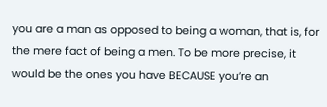you are a man as opposed to being a woman, that is, for the mere fact of being a men. To be more precise, it would be the ones you have BECAUSE you’re an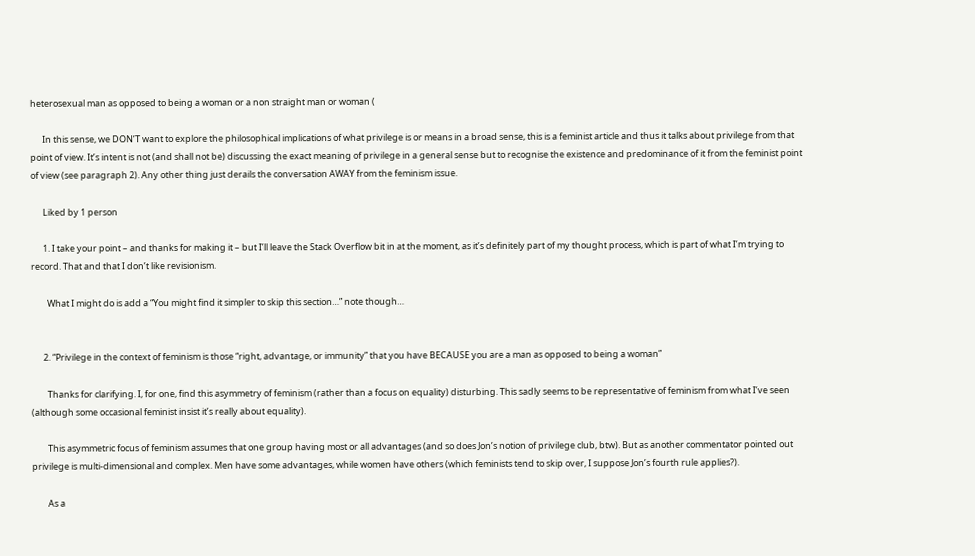heterosexual man as opposed to being a woman or a non straight man or woman (

      In this sense, we DON’T want to explore the philosophical implications of what privilege is or means in a broad sense, this is a feminist article and thus it talks about privilege from that point of view. It’s intent is not (and shall not be) discussing the exact meaning of privilege in a general sense but to recognise the existence and predominance of it from the feminist point of view (see paragraph 2). Any other thing just derails the conversation AWAY from the feminism issue.

      Liked by 1 person

      1. I take your point – and thanks for making it – but I’ll leave the Stack Overflow bit in at the moment, as it’s definitely part of my thought process, which is part of what I’m trying to record. That and that I don’t like revisionism.

        What I might do is add a “You might find it simpler to skip this section…” note though…


      2. “Privilege in the context of feminism is those “right, advantage, or immunity” that you have BECAUSE you are a man as opposed to being a woman”

        Thanks for clarifying. I, for one, find this asymmetry of feminism (rather than a focus on equality) disturbing. This sadly seems to be representative of feminism from what I’ve seen (although some occasional feminist insist it’s really about equality).

        This asymmetric focus of feminism assumes that one group having most or all advantages (and so does Jon’s notion of privilege club, btw). But as another commentator pointed out privilege is multi-dimensional and complex. Men have some advantages, while women have others (which feminists tend to skip over, I suppose Jon’s fourth rule applies?).

        As a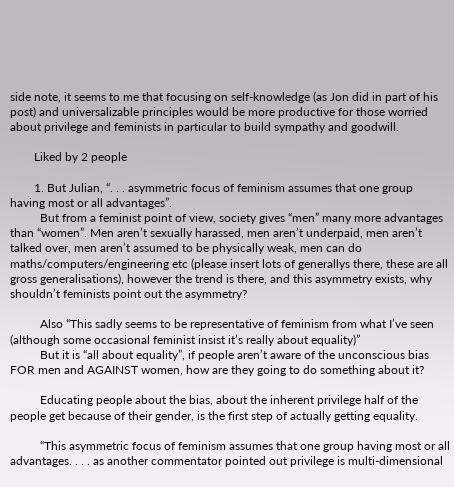side note, it seems to me that focusing on self-knowledge (as Jon did in part of his post) and universalizable principles would be more productive for those worried about privilege and feminists in particular to build sympathy and goodwill.

        Liked by 2 people

        1. But Julian, “. . . asymmetric focus of feminism assumes that one group having most or all advantages”.
          But from a feminist point of view, society gives “men” many more advantages than “women”. Men aren’t sexually harassed, men aren’t underpaid, men aren’t talked over, men aren’t assumed to be physically weak, men can do maths/computers/engineering etc (please insert lots of generallys there, these are all gross generalisations), however the trend is there, and this asymmetry exists, why shouldn’t feminists point out the asymmetry?

          Also “This sadly seems to be representative of feminism from what I’ve seen (although some occasional feminist insist it’s really about equality)”
          But it is “all about equality”, if people aren’t aware of the unconscious bias FOR men and AGAINST women, how are they going to do something about it?

          Educating people about the bias, about the inherent privilege half of the people get because of their gender, is the first step of actually getting equality.

          “This asymmetric focus of feminism assumes that one group having most or all advantages. . . . as another commentator pointed out privilege is multi-dimensional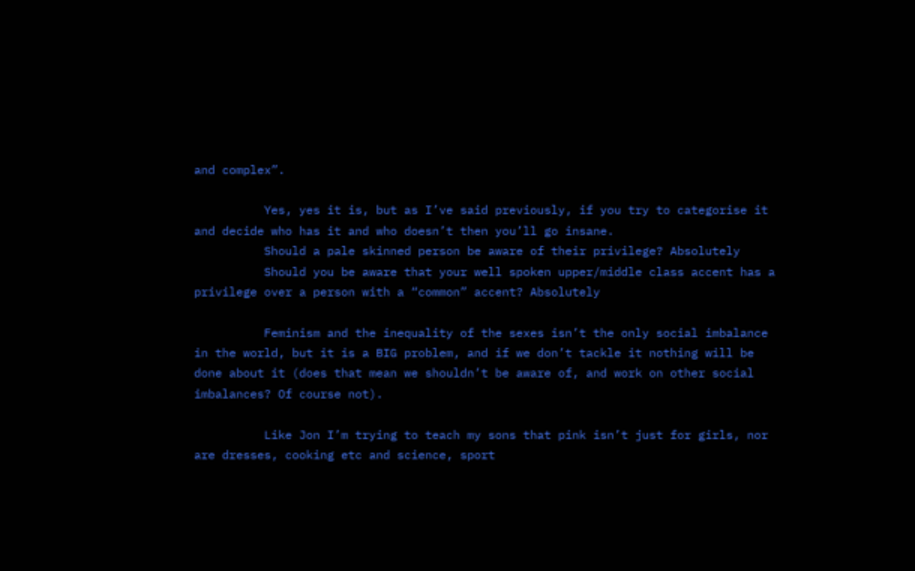and complex”.

          Yes, yes it is, but as I’ve said previously, if you try to categorise it and decide who has it and who doesn’t then you’ll go insane.
          Should a pale skinned person be aware of their privilege? Absolutely
          Should you be aware that your well spoken upper/middle class accent has a privilege over a person with a “common” accent? Absolutely

          Feminism and the inequality of the sexes isn’t the only social imbalance in the world, but it is a BIG problem, and if we don’t tackle it nothing will be done about it (does that mean we shouldn’t be aware of, and work on other social imbalances? Of course not).

          Like Jon I’m trying to teach my sons that pink isn’t just for girls, nor are dresses, cooking etc and science, sport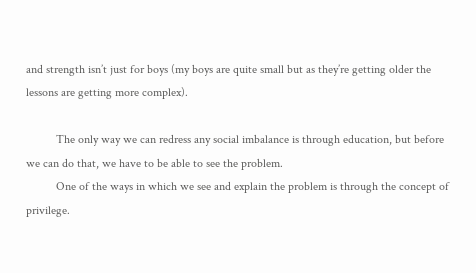and strength isn’t just for boys (my boys are quite small but as they’re getting older the lessons are getting more complex).

          The only way we can redress any social imbalance is through education, but before we can do that, we have to be able to see the problem.
          One of the ways in which we see and explain the problem is through the concept of privilege.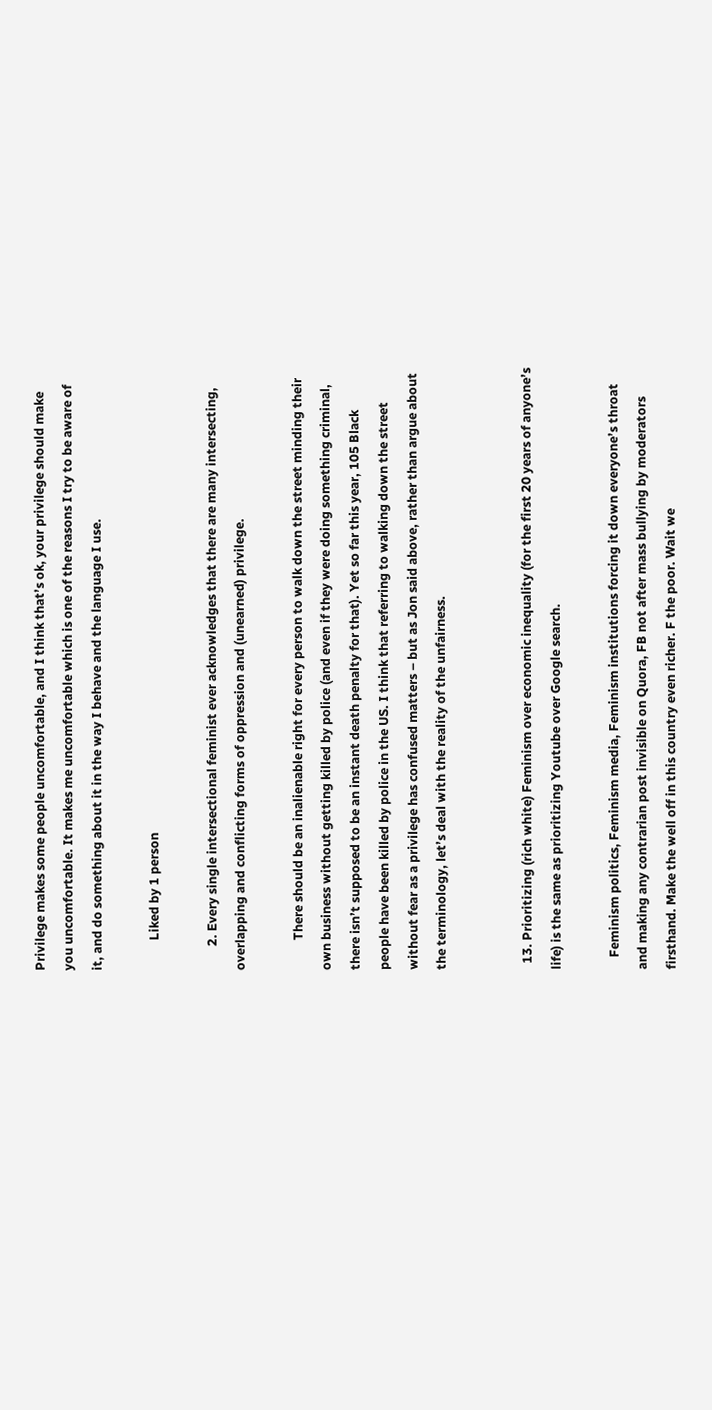Privilege makes some people uncomfortable, and I think that’s ok, your privilege should make you uncomfortable. It makes me uncomfortable which is one of the reasons I try to be aware of it, and do something about it in the way I behave and the language I use.

          Liked by 1 person

        2. Every single intersectional feminist ever acknowledges that there are many intersecting, overlapping and conflicting forms of oppression and (unearned) privilege.

          There should be an inalienable right for every person to walk down the street minding their own business without getting killed by police (and even if they were doing something criminal, there isn’t supposed to be an instant death penalty for that). Yet so far this year, 105 Black people have been killed by police in the US. I think that referring to walking down the street without fear as a privilege has confused matters – but as Jon said above, rather than argue about the terminology, let’s deal with the reality of the unfairness.


  13. Prioritizing (rich white) Feminism over economic inequality (for the first 20 years of anyone’s life) is the same as prioritizing Youtube over Google search.

    Feminism politics, Feminism media, Feminism institutions forcing it down everyone’s throat and making any contrarian post invisible on Quora, FB not after mass bullying by moderators firsthand. Make the well off in this country even richer. F the poor. Wait we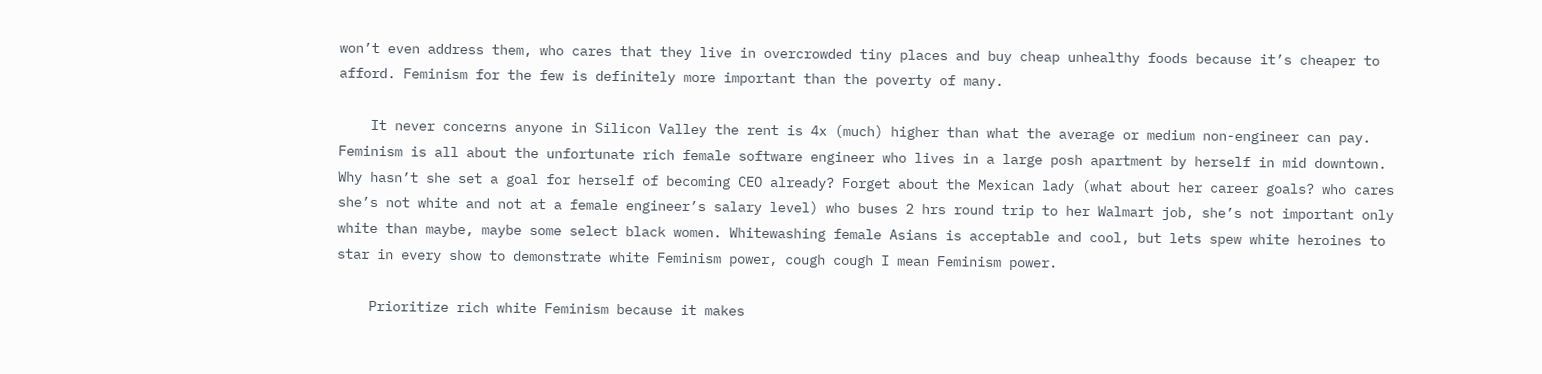won’t even address them, who cares that they live in overcrowded tiny places and buy cheap unhealthy foods because it’s cheaper to afford. Feminism for the few is definitely more important than the poverty of many.

    It never concerns anyone in Silicon Valley the rent is 4x (much) higher than what the average or medium non-engineer can pay. Feminism is all about the unfortunate rich female software engineer who lives in a large posh apartment by herself in mid downtown. Why hasn’t she set a goal for herself of becoming CEO already? Forget about the Mexican lady (what about her career goals? who cares she’s not white and not at a female engineer’s salary level) who buses 2 hrs round trip to her Walmart job, she’s not important only white than maybe, maybe some select black women. Whitewashing female Asians is acceptable and cool, but lets spew white heroines to star in every show to demonstrate white Feminism power, cough cough I mean Feminism power.

    Prioritize rich white Feminism because it makes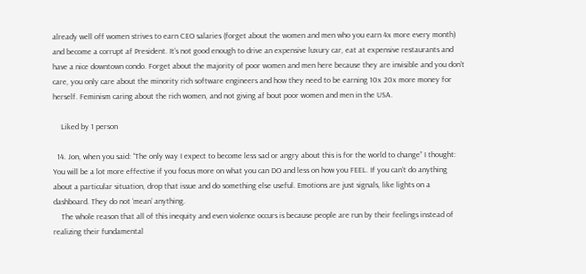already well off women strives to earn CEO salaries (forget about the women and men who you earn 4x more every month) and become a corrupt af President. It’s not good enough to drive an expensive luxury car, eat at expensive restaurants and have a nice downtown condo. Forget about the majority of poor women and men here because they are invisible and you don’t care, you only care about the minority rich software engineers and how they need to be earning 10x 20x more money for herself. Feminism caring about the rich women, and not giving af bout poor women and men in the USA.

    Liked by 1 person

  14. Jon, when you said: “The only way I expect to become less sad or angry about this is for the world to change” I thought: You will be a lot more effective if you focus more on what you can DO and less on how you FEEL. If you can’t do anything about a particular situation, drop that issue and do something else useful. Emotions are just signals, like lights on a dashboard. They do not ‘mean’ anything.
    The whole reason that all of this inequity and even violence occurs is because people are run by their feelings instead of realizing their fundamental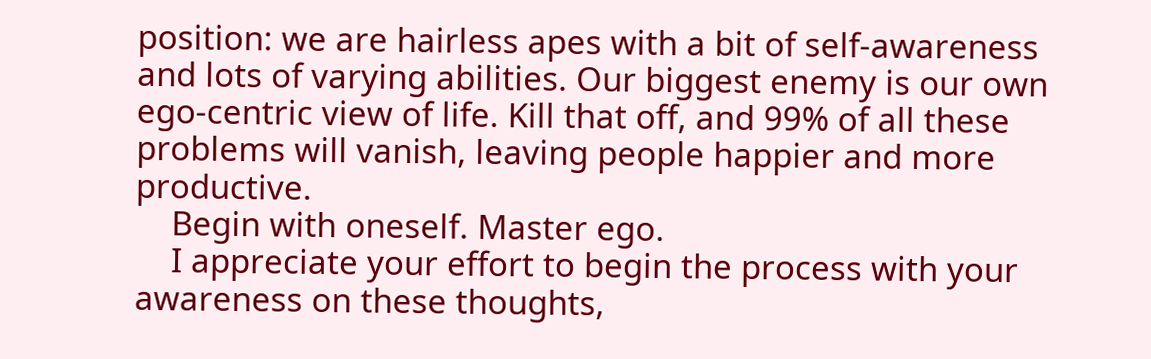position: we are hairless apes with a bit of self-awareness and lots of varying abilities. Our biggest enemy is our own ego-centric view of life. Kill that off, and 99% of all these problems will vanish, leaving people happier and more productive.
    Begin with oneself. Master ego.
    I appreciate your effort to begin the process with your awareness on these thoughts,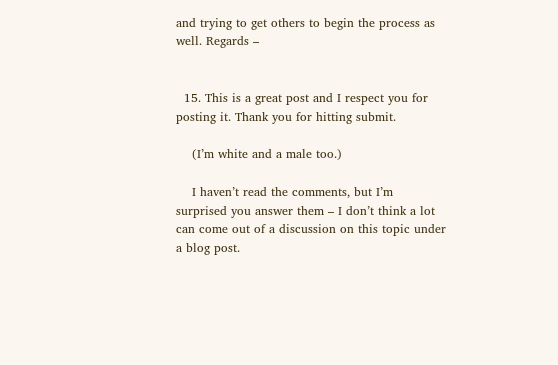and trying to get others to begin the process as well. Regards –


  15. This is a great post and I respect you for posting it. Thank you for hitting submit.

    (I’m white and a male too.)

    I haven’t read the comments, but I’m surprised you answer them – I don’t think a lot can come out of a discussion on this topic under a blog post.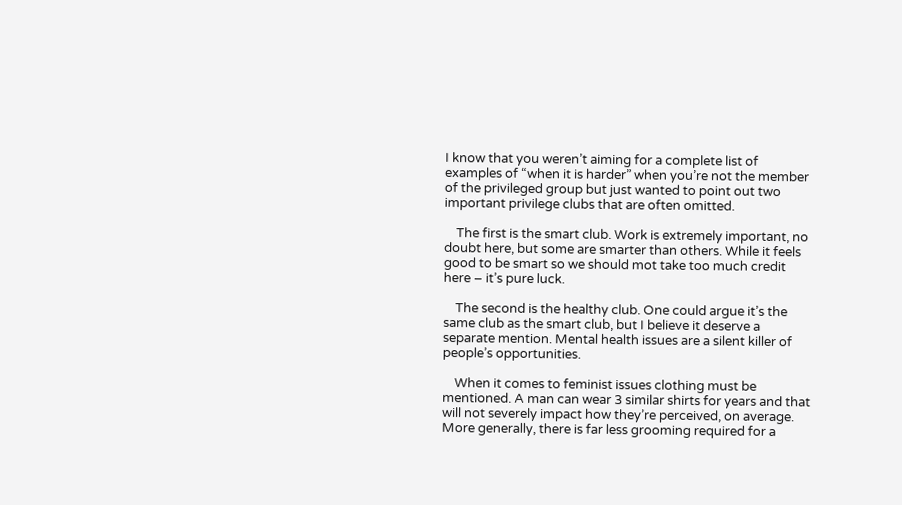I know that you weren’t aiming for a complete list of examples of “when it is harder” when you’re not the member of the privileged group but just wanted to point out two important privilege clubs that are often omitted.

    The first is the smart club. Work is extremely important, no doubt here, but some are smarter than others. While it feels good to be smart so we should mot take too much credit here – it’s pure luck.

    The second is the healthy club. One could argue it’s the same club as the smart club, but I believe it deserve a separate mention. Mental health issues are a silent killer of people’s opportunities.

    When it comes to feminist issues clothing must be mentioned. A man can wear 3 similar shirts for years and that will not severely impact how they’re perceived, on average. More generally, there is far less grooming required for a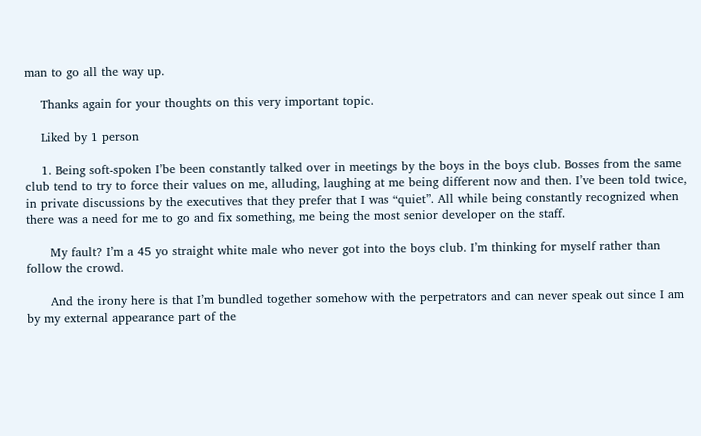man to go all the way up.

    Thanks again for your thoughts on this very important topic.

    Liked by 1 person

    1. Being soft-spoken I’be been constantly talked over in meetings by the boys in the boys club. Bosses from the same club tend to try to force their values on me, alluding, laughing at me being different now and then. I’ve been told twice, in private discussions by the executives that they prefer that I was “quiet”. All while being constantly recognized when there was a need for me to go and fix something, me being the most senior developer on the staff.

      My fault? I’m a 45 yo straight white male who never got into the boys club. I’m thinking for myself rather than follow the crowd.

      And the irony here is that I’m bundled together somehow with the perpetrators and can never speak out since I am by my external appearance part of the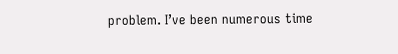problem. I’ve been numerous time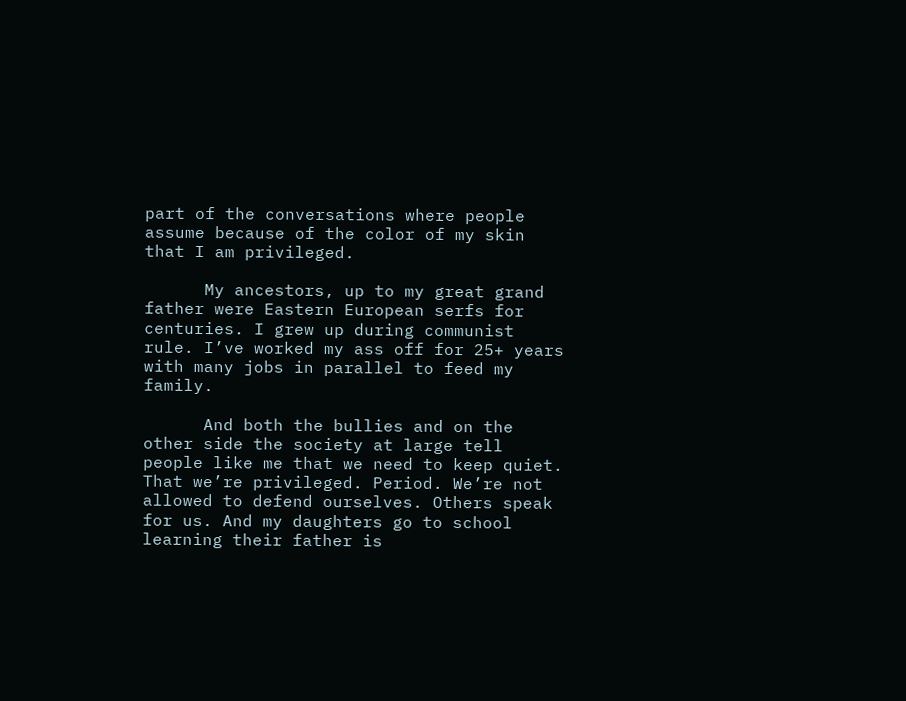part of the conversations where people assume because of the color of my skin that I am privileged.

      My ancestors, up to my great grand father were Eastern European serfs for centuries. I grew up during communist rule. I’ve worked my ass off for 25+ years with many jobs in parallel to feed my family.

      And both the bullies and on the other side the society at large tell people like me that we need to keep quiet. That we’re privileged. Period. We’re not allowed to defend ourselves. Others speak for us. And my daughters go to school learning their father is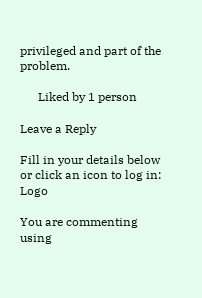privileged and part of the problem.

      Liked by 1 person

Leave a Reply

Fill in your details below or click an icon to log in: Logo

You are commenting using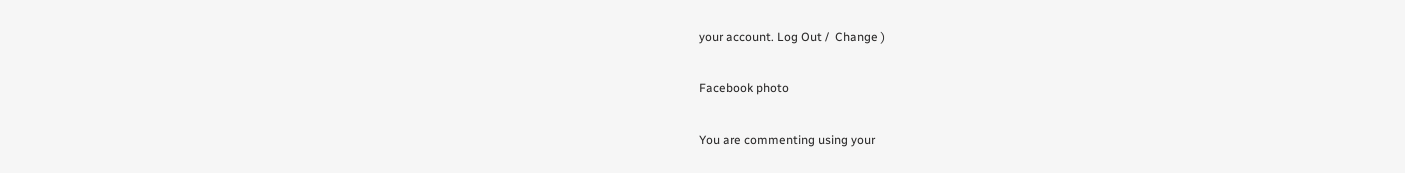your account. Log Out /  Change )

Facebook photo

You are commenting using your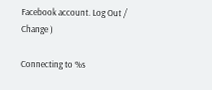Facebook account. Log Out /  Change )

Connecting to %s